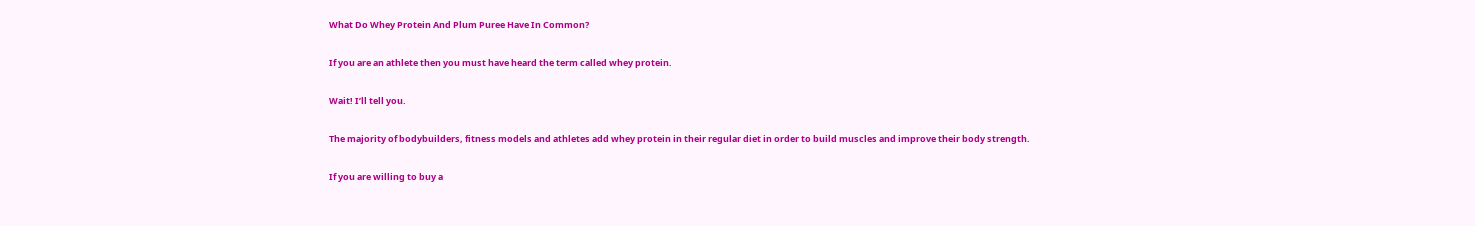What Do Whey Protein And Plum Puree Have In Common?

If you are an athlete then you must have heard the term called whey protein.

Wait! I’ll tell you.

The majority of bodybuilders, fitness models and athletes add whey protein in their regular diet in order to build muscles and improve their body strength.

If you are willing to buy a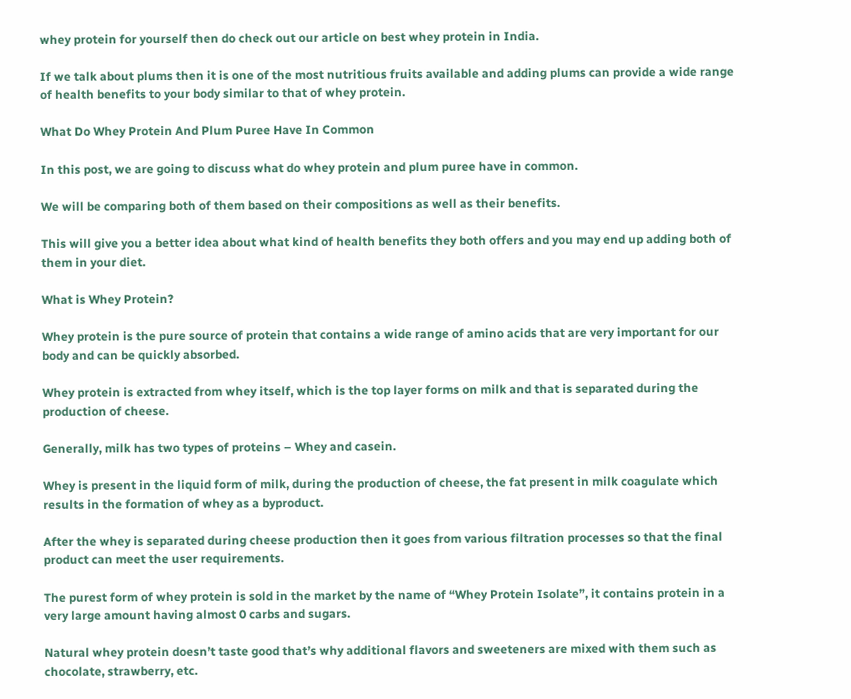whey protein for yourself then do check out our article on best whey protein in India.

If we talk about plums then it is one of the most nutritious fruits available and adding plums can provide a wide range of health benefits to your body similar to that of whey protein.

What Do Whey Protein And Plum Puree Have In Common

In this post, we are going to discuss what do whey protein and plum puree have in common.

We will be comparing both of them based on their compositions as well as their benefits.

This will give you a better idea about what kind of health benefits they both offers and you may end up adding both of them in your diet.

What is Whey Protein?

Whey protein is the pure source of protein that contains a wide range of amino acids that are very important for our body and can be quickly absorbed.

Whey protein is extracted from whey itself, which is the top layer forms on milk and that is separated during the production of cheese.

Generally, milk has two types of proteins – Whey and casein.

Whey is present in the liquid form of milk, during the production of cheese, the fat present in milk coagulate which results in the formation of whey as a byproduct.

After the whey is separated during cheese production then it goes from various filtration processes so that the final product can meet the user requirements.

The purest form of whey protein is sold in the market by the name of “Whey Protein Isolate”, it contains protein in a very large amount having almost 0 carbs and sugars.

Natural whey protein doesn’t taste good that’s why additional flavors and sweeteners are mixed with them such as chocolate, strawberry, etc.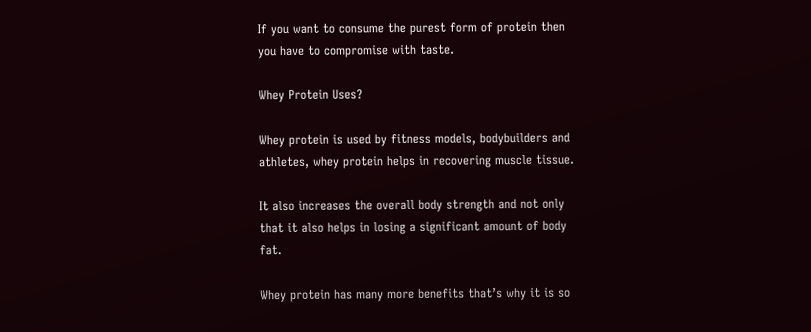If you want to consume the purest form of protein then you have to compromise with taste.

Whey Protein Uses?

Whey protein is used by fitness models, bodybuilders and athletes, whey protein helps in recovering muscle tissue.

It also increases the overall body strength and not only that it also helps in losing a significant amount of body fat.

Whey protein has many more benefits that’s why it is so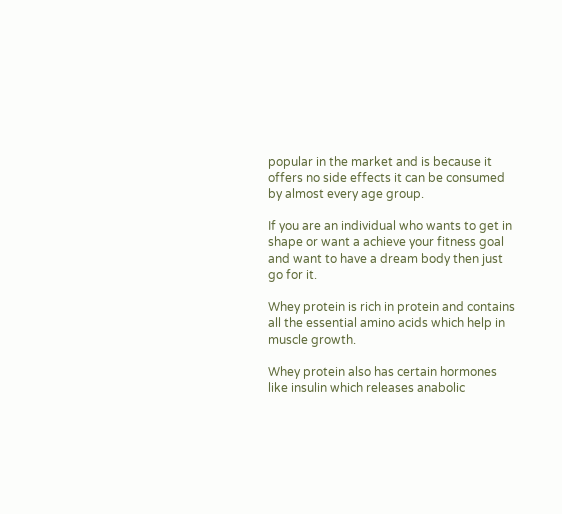popular in the market and is because it offers no side effects it can be consumed by almost every age group.

If you are an individual who wants to get in shape or want a achieve your fitness goal and want to have a dream body then just go for it.

Whey protein is rich in protein and contains all the essential amino acids which help in muscle growth.

Whey protein also has certain hormones like insulin which releases anabolic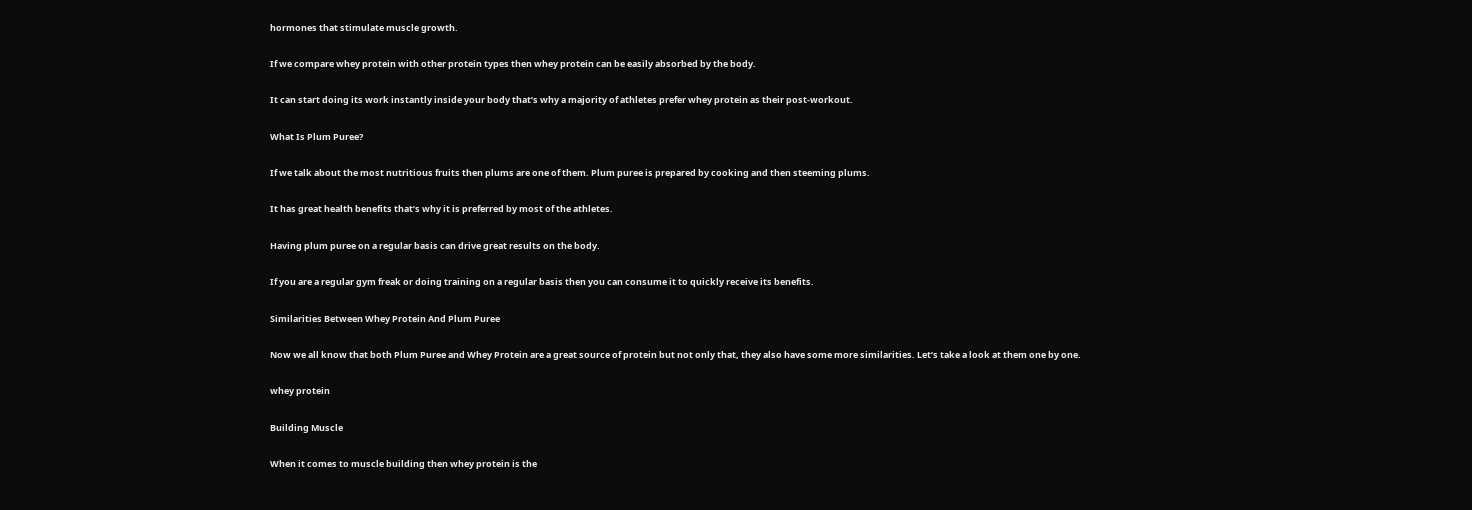hormones that stimulate muscle growth.

If we compare whey protein with other protein types then whey protein can be easily absorbed by the body.

It can start doing its work instantly inside your body that’s why a majority of athletes prefer whey protein as their post-workout.

What Is Plum Puree?

If we talk about the most nutritious fruits then plums are one of them. Plum puree is prepared by cooking and then steeming plums.

It has great health benefits that’s why it is preferred by most of the athletes.

Having plum puree on a regular basis can drive great results on the body.

If you are a regular gym freak or doing training on a regular basis then you can consume it to quickly receive its benefits.

Similarities Between Whey Protein And Plum Puree

Now we all know that both Plum Puree and Whey Protein are a great source of protein but not only that, they also have some more similarities. Let’s take a look at them one by one.

whey protein

Building Muscle

When it comes to muscle building then whey protein is the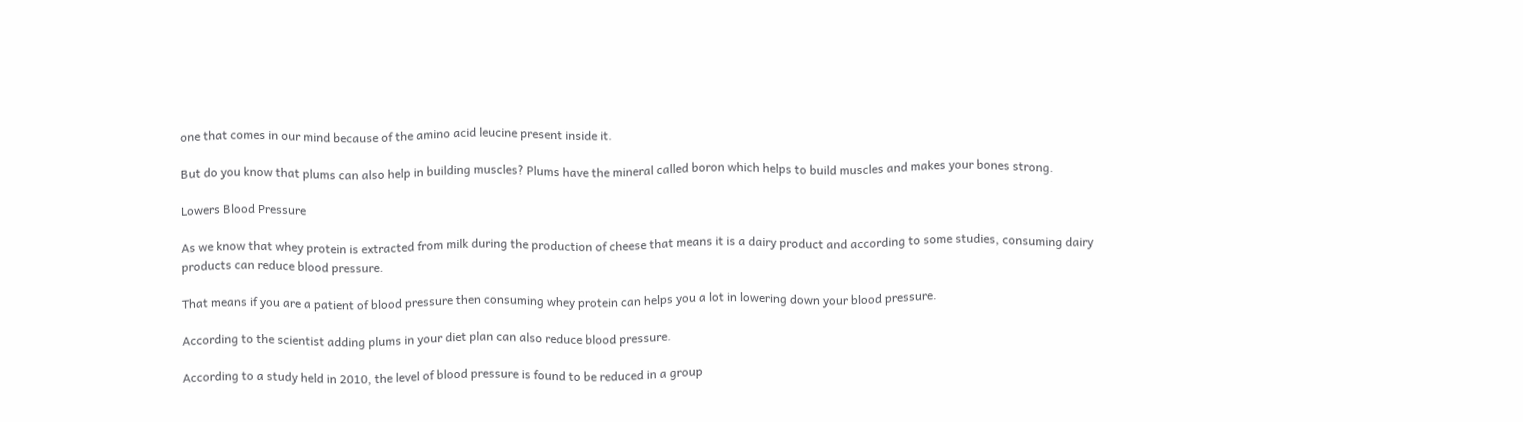one that comes in our mind because of the amino acid leucine present inside it.

But do you know that plums can also help in building muscles? Plums have the mineral called boron which helps to build muscles and makes your bones strong.

Lowers Blood Pressure

As we know that whey protein is extracted from milk during the production of cheese that means it is a dairy product and according to some studies, consuming dairy products can reduce blood pressure.

That means if you are a patient of blood pressure then consuming whey protein can helps you a lot in lowering down your blood pressure.

According to the scientist adding plums in your diet plan can also reduce blood pressure.

According to a study held in 2010, the level of blood pressure is found to be reduced in a group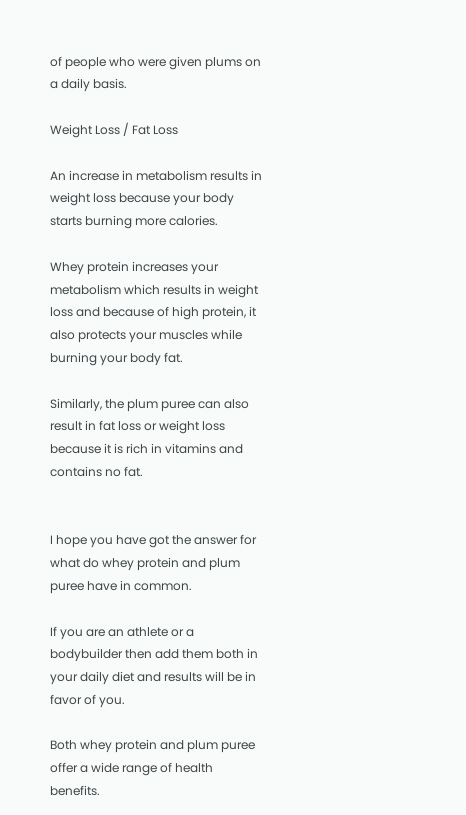of people who were given plums on a daily basis.

Weight Loss / Fat Loss

An increase in metabolism results in weight loss because your body starts burning more calories.

Whey protein increases your metabolism which results in weight loss and because of high protein, it also protects your muscles while burning your body fat.

Similarly, the plum puree can also result in fat loss or weight loss because it is rich in vitamins and contains no fat.


I hope you have got the answer for what do whey protein and plum puree have in common.

If you are an athlete or a bodybuilder then add them both in your daily diet and results will be in favor of you.

Both whey protein and plum puree offer a wide range of health benefits.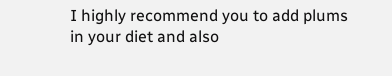I highly recommend you to add plums in your diet and also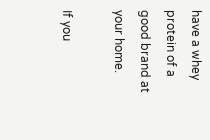have a whey protein of a good brand at your home.

If you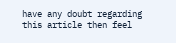have any doubt regarding this article then feel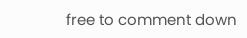free to comment down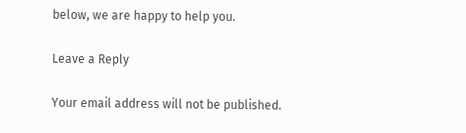below, we are happy to help you.

Leave a Reply

Your email address will not be published.